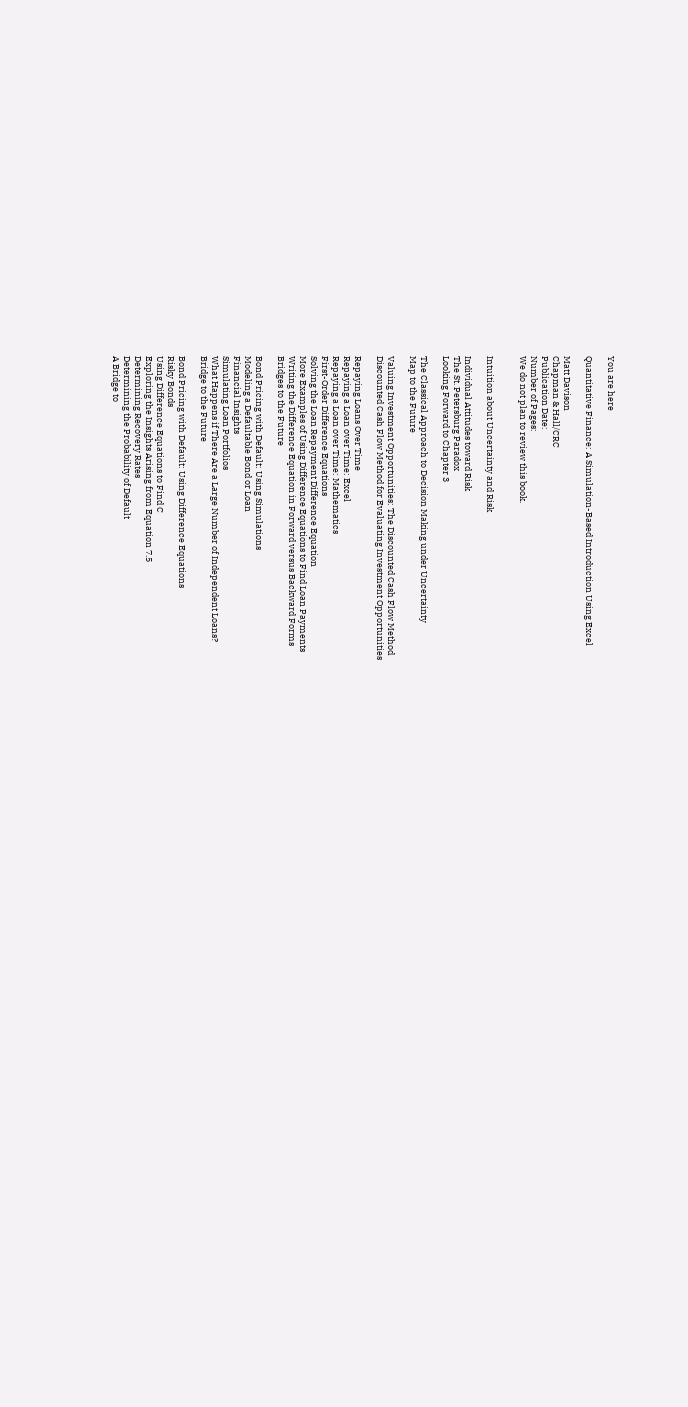You are here

Quantitative Finance: A Simulation-Based Introduction Using Excel

Matt Davison
Chapman & Hall/CRC
Publication Date:
Number of Pages:
We do not plan to review this book.


Intuition about Uncertainty and Risk

Individual Attitudes toward Risk
The St. Petersburg Paradox
Looking Forward to Chapter 3

The Classical Approach to Decision Making under Uncertainty
Map to the Future

Valuing Investment Opportunities: The Discounted Cash Flow Method
Discounted Cash Flow Method for Evaluating Investment Opportunities

Repaying Loans Over Time
Repaying a Loan over Time: Excel
Repaying a Loan over Time: Mathematics
First-Order Difference Equations
Solving the Loan Repayment Difference Equation
More Examples of Using Difference Equations to Find Loan Payments
Writing the Difference Equation in Forward versus Backward Forms
Bridges to the Future

Bond Pricing with Default: Using Simulations
Modeling a Defaultable Bond or Loan
Financial Insights
Simulating Loan Portfolios
What Happens if There Are a Large Number of Independent Loans?
Bridge to the Future

Bond Pricing with Default: Using Difference Equations
Risky Bonds
Using Difference Equations to Find C
Exploring the Insights Arising from Equation 7.5
Determining Recovery Rates
Determining the Probability of Default
A Bridge to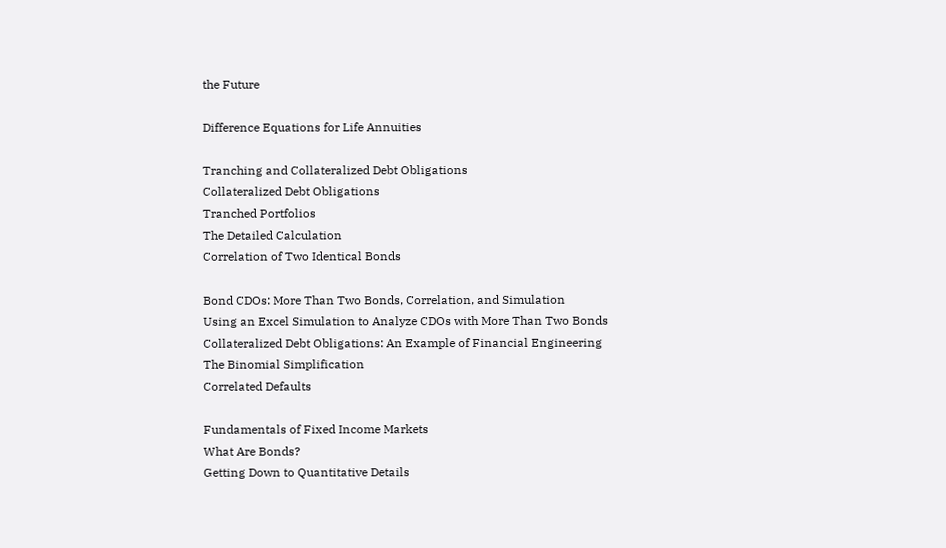the Future

Difference Equations for Life Annuities

Tranching and Collateralized Debt Obligations
Collateralized Debt Obligations
Tranched Portfolios
The Detailed Calculation
Correlation of Two Identical Bonds

Bond CDOs: More Than Two Bonds, Correlation, and Simulation
Using an Excel Simulation to Analyze CDOs with More Than Two Bonds
Collateralized Debt Obligations: An Example of Financial Engineering
The Binomial Simplification
Correlated Defaults

Fundamentals of Fixed Income Markets
What Are Bonds?
Getting Down to Quantitative Details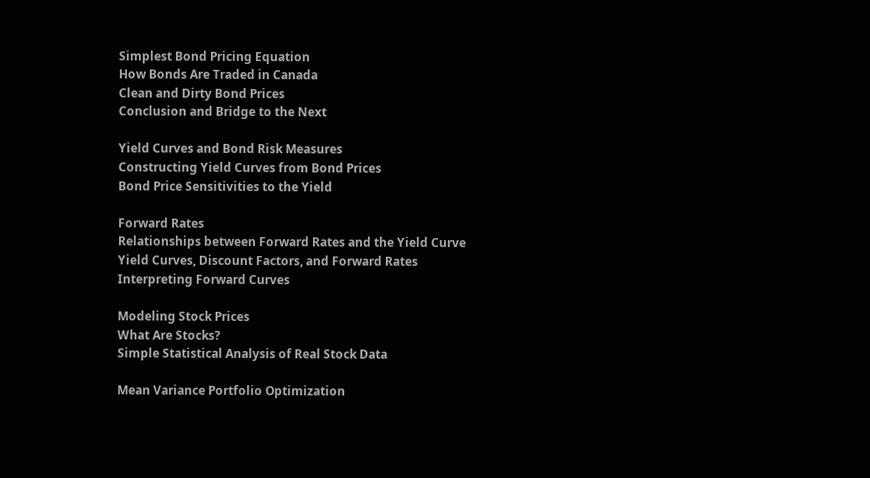Simplest Bond Pricing Equation
How Bonds Are Traded in Canada
Clean and Dirty Bond Prices
Conclusion and Bridge to the Next

Yield Curves and Bond Risk Measures
Constructing Yield Curves from Bond Prices
Bond Price Sensitivities to the Yield

Forward Rates
Relationships between Forward Rates and the Yield Curve
Yield Curves, Discount Factors, and Forward Rates
Interpreting Forward Curves

Modeling Stock Prices
What Are Stocks?
Simple Statistical Analysis of Real Stock Data

Mean Variance Portfolio Optimization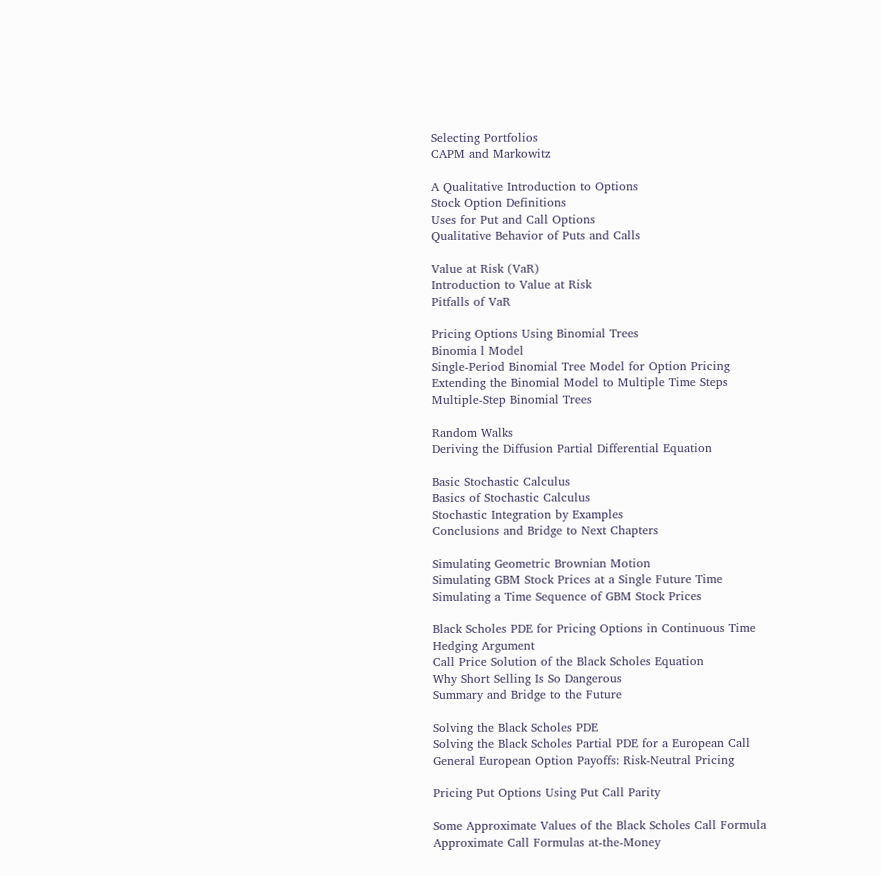Selecting Portfolios
CAPM and Markowitz

A Qualitative Introduction to Options
Stock Option Definitions
Uses for Put and Call Options
Qualitative Behavior of Puts and Calls

Value at Risk (VaR)
Introduction to Value at Risk
Pitfalls of VaR

Pricing Options Using Binomial Trees
Binomia l Model
Single-Period Binomial Tree Model for Option Pricing
Extending the Binomial Model to Multiple Time Steps
Multiple-Step Binomial Trees

Random Walks
Deriving the Diffusion Partial Differential Equation

Basic Stochastic Calculus
Basics of Stochastic Calculus
Stochastic Integration by Examples
Conclusions and Bridge to Next Chapters

Simulating Geometric Brownian Motion
Simulating GBM Stock Prices at a Single Future Time
Simulating a Time Sequence of GBM Stock Prices

Black Scholes PDE for Pricing Options in Continuous Time
Hedging Argument
Call Price Solution of the Black Scholes Equation
Why Short Selling Is So Dangerous
Summary and Bridge to the Future

Solving the Black Scholes PDE
Solving the Black Scholes Partial PDE for a European Call
General European Option Payoffs: Risk-Neutral Pricing

Pricing Put Options Using Put Call Parity

Some Approximate Values of the Black Scholes Call Formula
Approximate Call Formulas at-the-Money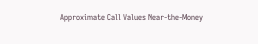Approximate Call Values Near-the-Money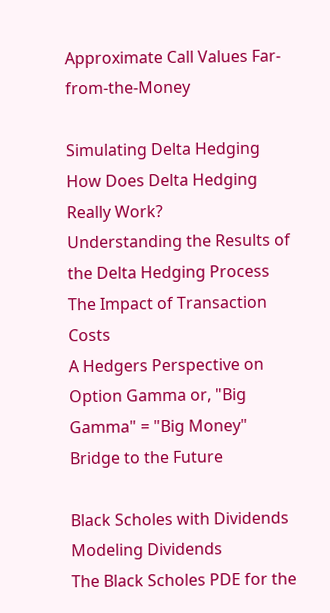Approximate Call Values Far-from-the-Money

Simulating Delta Hedging
How Does Delta Hedging Really Work?
Understanding the Results of the Delta Hedging Process
The Impact of Transaction Costs
A Hedgers Perspective on Option Gamma or, "Big Gamma" = "Big Money"
Bridge to the Future

Black Scholes with Dividends
Modeling Dividends
The Black Scholes PDE for the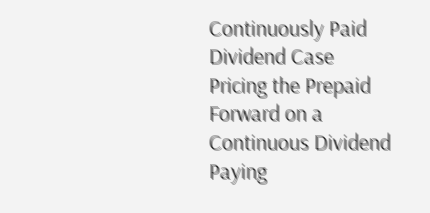Continuously Paid Dividend Case
Pricing the Prepaid Forward on a Continuous Dividend Paying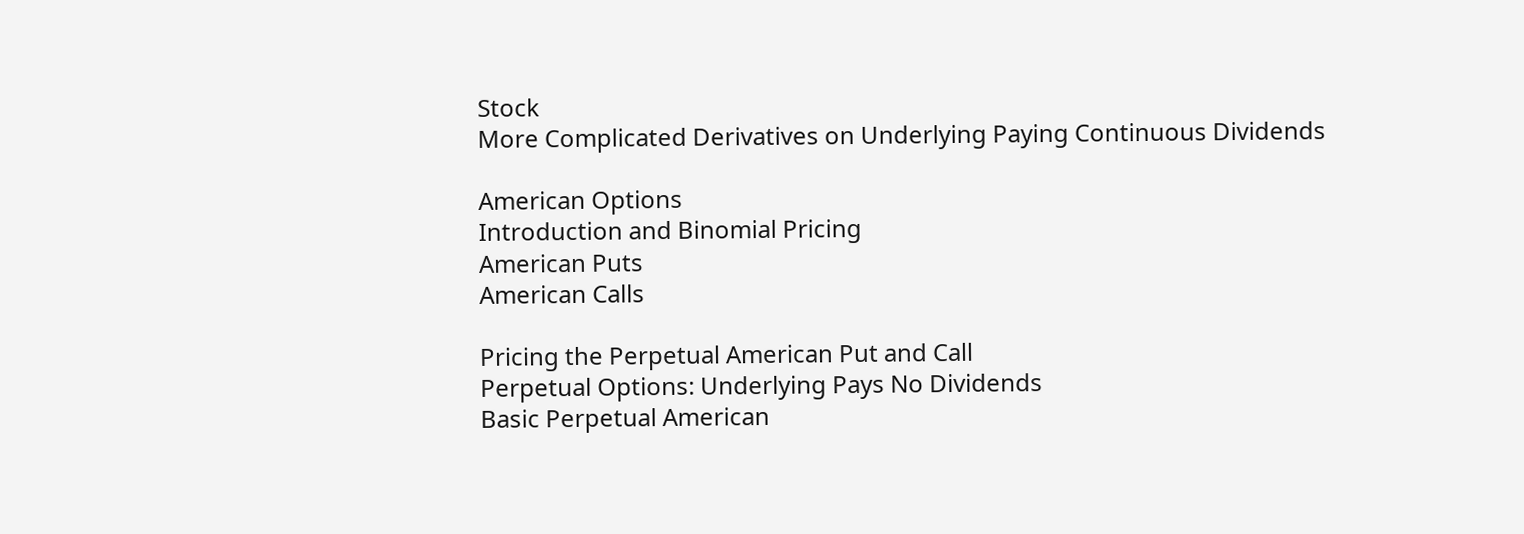Stock
More Complicated Derivatives on Underlying Paying Continuous Dividends

American Options
Introduction and Binomial Pricing
American Puts
American Calls

Pricing the Perpetual American Put and Call
Perpetual Options: Underlying Pays No Dividends
Basic Perpetual American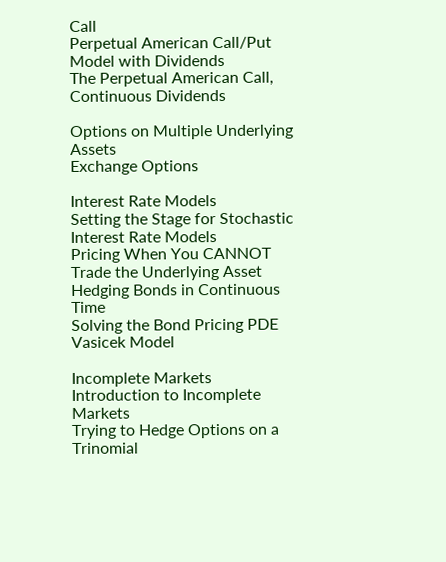Call
Perpetual American Call/Put Model with Dividends
The Perpetual American Call, Continuous Dividends

Options on Multiple Underlying Assets
Exchange Options

Interest Rate Models
Setting the Stage for Stochastic Interest Rate Models
Pricing When You CANNOT Trade the Underlying Asset
Hedging Bonds in Continuous Time
Solving the Bond Pricing PDE
Vasicek Model

Incomplete Markets
Introduction to Incomplete Markets
Trying to Hedge Options on a Trinomial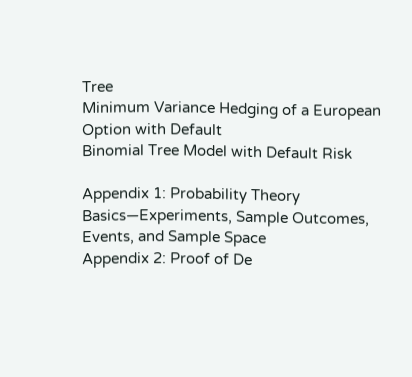Tree
Minimum Variance Hedging of a European Option with Default
Binomial Tree Model with Default Risk

Appendix 1: Probability Theory Basics—Experiments, Sample Outcomes, Events, and Sample Space
Appendix 2: Proof of De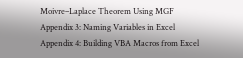Moivre–Laplace Theorem Using MGF
Appendix 3: Naming Variables in Excel
Appendix 4: Building VBA Macros from Excel